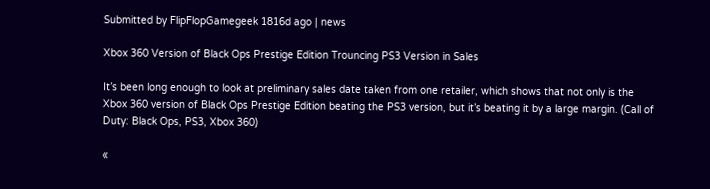Submitted by FlipFlopGamegeek 1816d ago | news

Xbox 360 Version of Black Ops Prestige Edition Trouncing PS3 Version in Sales

It’s been long enough to look at preliminary sales date taken from one retailer, which shows that not only is the Xbox 360 version of Black Ops Prestige Edition beating the PS3 version, but it’s beating it by a large margin. (Call of Duty: Black Ops, PS3, Xbox 360)

«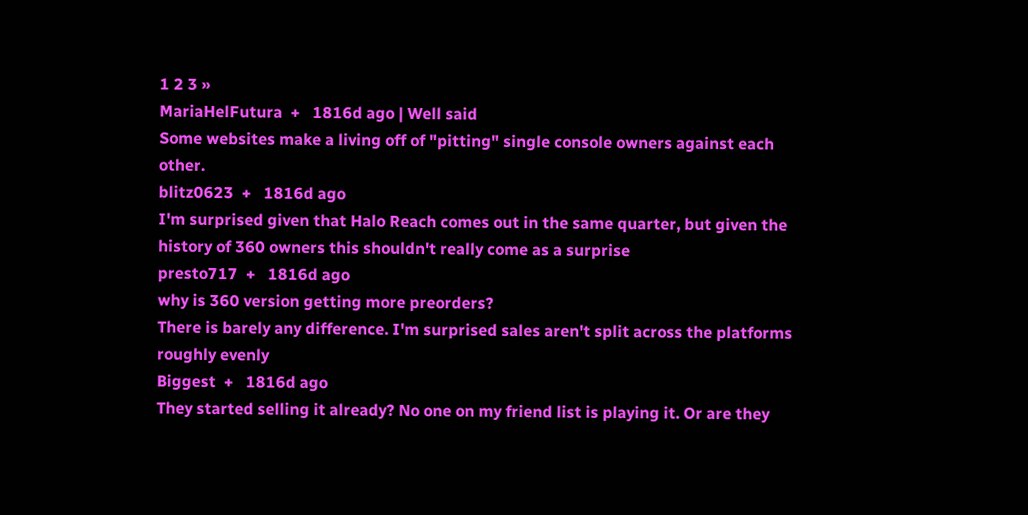1 2 3 »
MariaHelFutura  +   1816d ago | Well said
Some websites make a living off of "pitting" single console owners against each other.
blitz0623  +   1816d ago
I'm surprised given that Halo Reach comes out in the same quarter, but given the history of 360 owners this shouldn't really come as a surprise
presto717  +   1816d ago
why is 360 version getting more preorders?
There is barely any difference. I'm surprised sales aren't split across the platforms roughly evenly
Biggest  +   1816d ago
They started selling it already? No one on my friend list is playing it. Or are they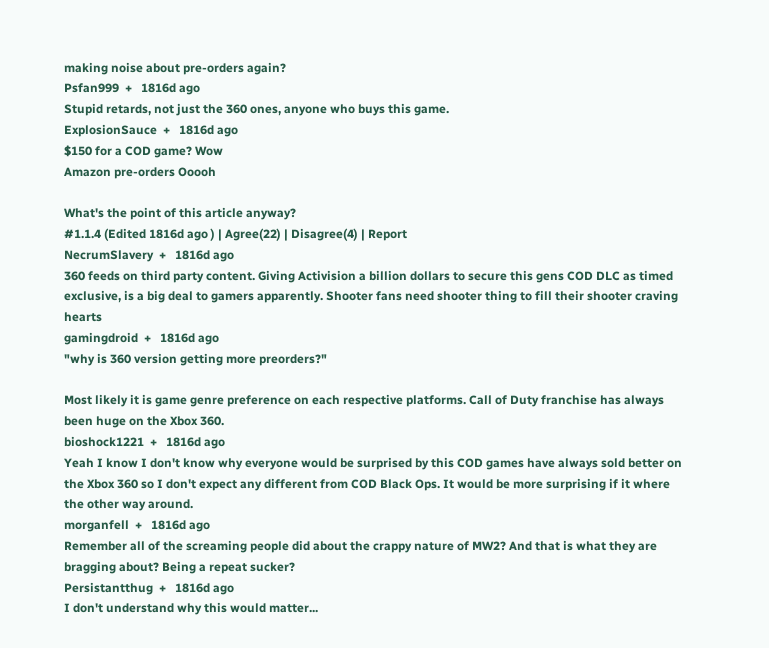making noise about pre-orders again?
Psfan999  +   1816d ago
Stupid retards, not just the 360 ones, anyone who buys this game.
ExplosionSauce  +   1816d ago
$150 for a COD game? Wow
Amazon pre-orders Ooooh

What's the point of this article anyway?
#1.1.4 (Edited 1816d ago ) | Agree(22) | Disagree(4) | Report
NecrumSlavery  +   1816d ago
360 feeds on third party content. Giving Activision a billion dollars to secure this gens COD DLC as timed exclusive, is a big deal to gamers apparently. Shooter fans need shooter thing to fill their shooter craving hearts
gamingdroid  +   1816d ago
"why is 360 version getting more preorders?"

Most likely it is game genre preference on each respective platforms. Call of Duty franchise has always been huge on the Xbox 360.
bioshock1221  +   1816d ago
Yeah I know I don't know why everyone would be surprised by this COD games have always sold better on the Xbox 360 so I don't expect any different from COD Black Ops. It would be more surprising if it where the other way around.
morganfell  +   1816d ago
Remember all of the screaming people did about the crappy nature of MW2? And that is what they are bragging about? Being a repeat sucker?
Persistantthug  +   1816d ago
I don't understand why this would matter...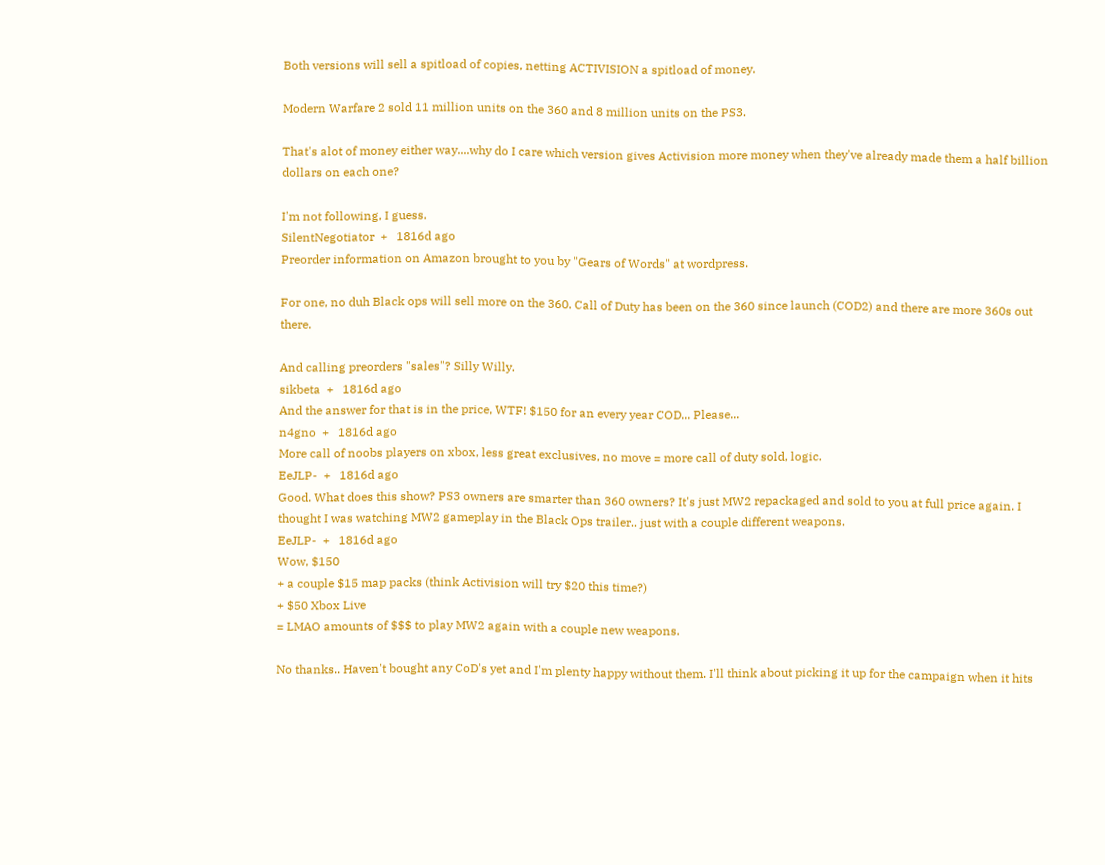Both versions will sell a spitload of copies, netting ACTIVISION a spitload of money.

Modern Warfare 2 sold 11 million units on the 360 and 8 million units on the PS3.

That's alot of money either way....why do I care which version gives Activision more money when they've already made them a half billion dollars on each one?

I'm not following, I guess.
SilentNegotiator  +   1816d ago
Preorder information on Amazon brought to you by "Gears of Words" at wordpress.

For one, no duh Black ops will sell more on the 360. Call of Duty has been on the 360 since launch (COD2) and there are more 360s out there.

And calling preorders "sales"? Silly Willy.
sikbeta  +   1816d ago
And the answer for that is in the price, WTF! $150 for an every year COD... Please...
n4gno  +   1816d ago
More call of noobs players on xbox, less great exclusives, no move = more call of duty sold, logic.
EeJLP-  +   1816d ago
Good. What does this show? PS3 owners are smarter than 360 owners? It's just MW2 repackaged and sold to you at full price again. I thought I was watching MW2 gameplay in the Black Ops trailer.. just with a couple different weapons.
EeJLP-  +   1816d ago
Wow, $150
+ a couple $15 map packs (think Activision will try $20 this time?)
+ $50 Xbox Live
= LMAO amounts of $$$ to play MW2 again with a couple new weapons.

No thanks.. Haven't bought any CoD's yet and I'm plenty happy without them. I'll think about picking it up for the campaign when it hits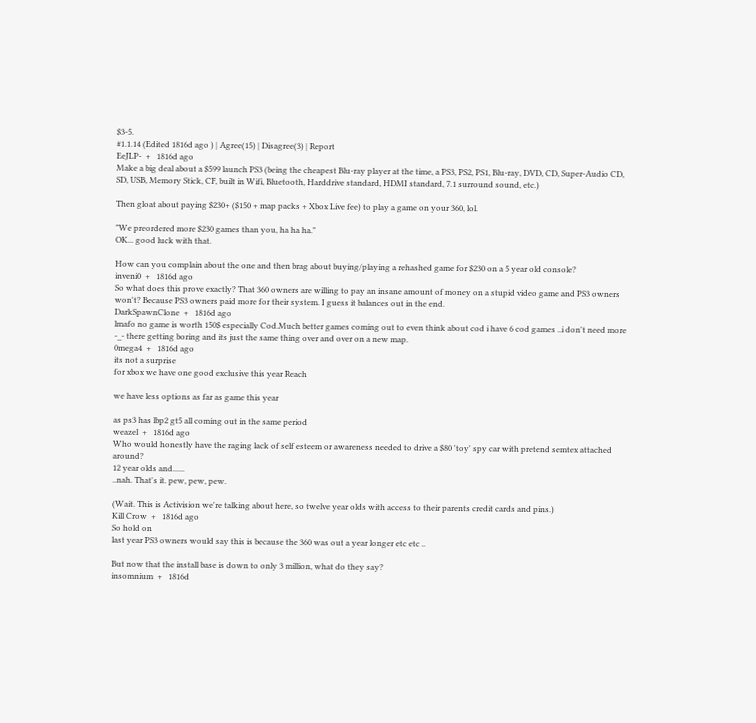$3-5.
#1.1.14 (Edited 1816d ago ) | Agree(15) | Disagree(3) | Report
EeJLP-  +   1816d ago
Make a big deal about a $599 launch PS3 (being the cheapest Blu-ray player at the time, a PS3, PS2, PS1, Blu-ray, DVD, CD, Super-Audio CD, SD, USB, Memory Stick, CF, built in Wifi, Bluetooth, Harddrive standard, HDMI standard, 7.1 surround sound, etc.)

Then gloat about paying $230+ ($150 + map packs + Xbox Live fee) to play a game on your 360, lol.

"We preordered more $230 games than you, ha ha ha."
OK... good luck with that.

How can you complain about the one and then brag about buying/playing a rehashed game for $230 on a 5 year old console?
inveni0  +   1816d ago
So what does this prove exactly? That 360 owners are willing to pay an insane amount of money on a stupid video game and PS3 owners won't? Because PS3 owners paid more for their system. I guess it balances out in the end.
DarkSpawnClone  +   1816d ago
lmafo no game is worth 150$ especially Cod.Much better games coming out to even think about cod i have 6 cod games ..i don't need more -_- there getting boring and its just the same thing over and over on a new map.
0mega4  +   1816d ago
its not a surprise
for xbox we have one good exclusive this year Reach

we have less options as far as game this year

as ps3 has lbp2 gt5 all coming out in the same period
weazel  +   1816d ago
Who would honestly have the raging lack of self esteem or awareness needed to drive a $80 'toy' spy car with pretend semtex attached around?
12 year olds and......
..nah. That's it. pew, pew, pew.

(Wait. This is Activision we're talking about here, so twelve year olds with access to their parents credit cards and pins.)
Kill Crow  +   1816d ago
So hold on
last year PS3 owners would say this is because the 360 was out a year longer etc etc ..

But now that the install base is down to only 3 million, what do they say?
insomnium  +   1816d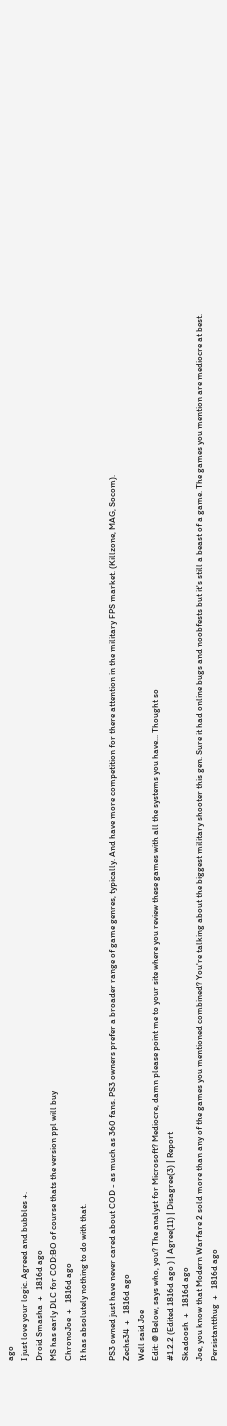ago
I just love your logic. Agreed and bubbles +.
Droid Smasha  +   1816d ago
MS has early DLC for COD:BO of course thats the version ppl will buy
ChronoJoe  +   1816d ago
It has absolutely nothing to do with that.

PS3 owned just have never cared about COD - as much as 360 fans. PS3 owners prefer a broader range of game genres, typically. And have more competition for there attention in the military FPS market. (Killzone, MAG, Socom).
Zechs34  +   1816d ago
Well said Joe
Edit: @ Below, says who, you? The analyst for Microsoft? Mediocre, damn please point me to your site where you review these games with all the systems you have... Thought so
#1.2.2 (Edited 1816d ago ) | Agree(11) | Disagree(3) | Report
Skadoosh  +   1816d ago
Joe, you know that Modern Warfare 2 sold more than any of the games you mentioned combined? You're talking about the biggest military shooter this gen. Sure it had online bugs and noobfests but it's still a beast of a game. The games you mention are mediocre at best.
Persistantthug  +   1816d ago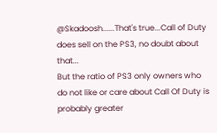@Skadoosh......That's true...Call of Duty does sell on the PS3, no doubt about that...
But the ratio of PS3 only owners who do not like or care about Call Of Duty is probably greater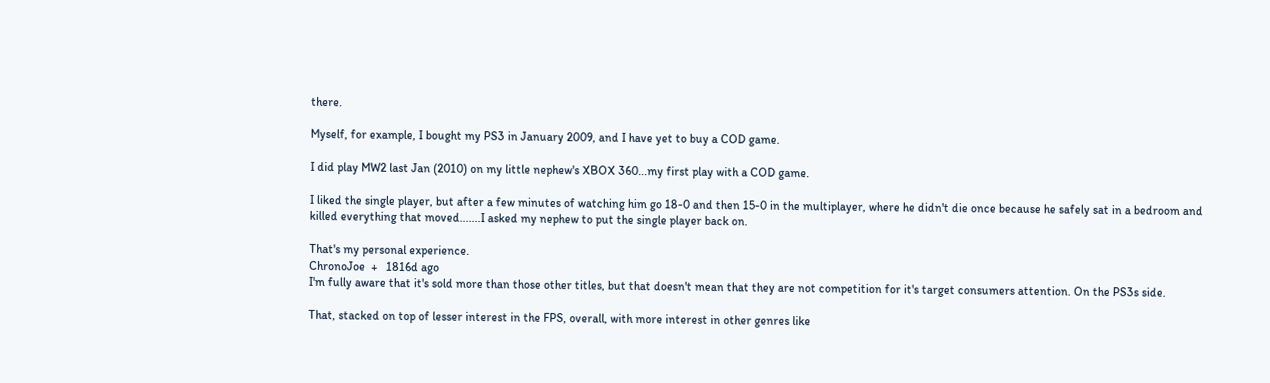there.

Myself, for example, I bought my PS3 in January 2009, and I have yet to buy a COD game.

I did play MW2 last Jan (2010) on my little nephew's XBOX 360...my first play with a COD game.

I liked the single player, but after a few minutes of watching him go 18-0 and then 15-0 in the multiplayer, where he didn't die once because he safely sat in a bedroom and killed everything that moved.......I asked my nephew to put the single player back on.

That's my personal experience.
ChronoJoe  +   1816d ago
I'm fully aware that it's sold more than those other titles, but that doesn't mean that they are not competition for it's target consumers attention. On the PS3s side.

That, stacked on top of lesser interest in the FPS, overall, with more interest in other genres like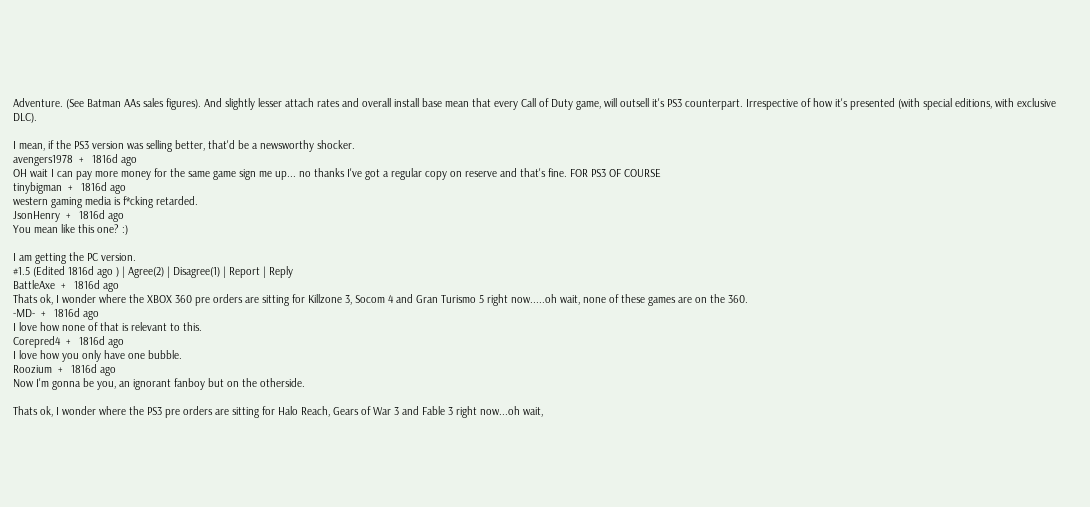Adventure. (See Batman AAs sales figures). And slightly lesser attach rates and overall install base mean that every Call of Duty game, will outsell it's PS3 counterpart. Irrespective of how it's presented (with special editions, with exclusive DLC).

I mean, if the PS3 version was selling better, that'd be a newsworthy shocker.
avengers1978  +   1816d ago
OH wait I can pay more money for the same game sign me up... no thanks I've got a regular copy on reserve and that's fine. FOR PS3 OF COURSE
tinybigman  +   1816d ago
western gaming media is f*cking retarded.
JsonHenry  +   1816d ago
You mean like this one? :)

I am getting the PC version.
#1.5 (Edited 1816d ago ) | Agree(2) | Disagree(1) | Report | Reply
BattleAxe  +   1816d ago
Thats ok, I wonder where the XBOX 360 pre orders are sitting for Killzone 3, Socom 4 and Gran Turismo 5 right now.....oh wait, none of these games are on the 360.
-MD-  +   1816d ago
I love how none of that is relevant to this.
Corepred4  +   1816d ago
I love how you only have one bubble.
Roozium  +   1816d ago
Now I'm gonna be you, an ignorant fanboy but on the otherside.

Thats ok, I wonder where the PS3 pre orders are sitting for Halo Reach, Gears of War 3 and Fable 3 right now...oh wait,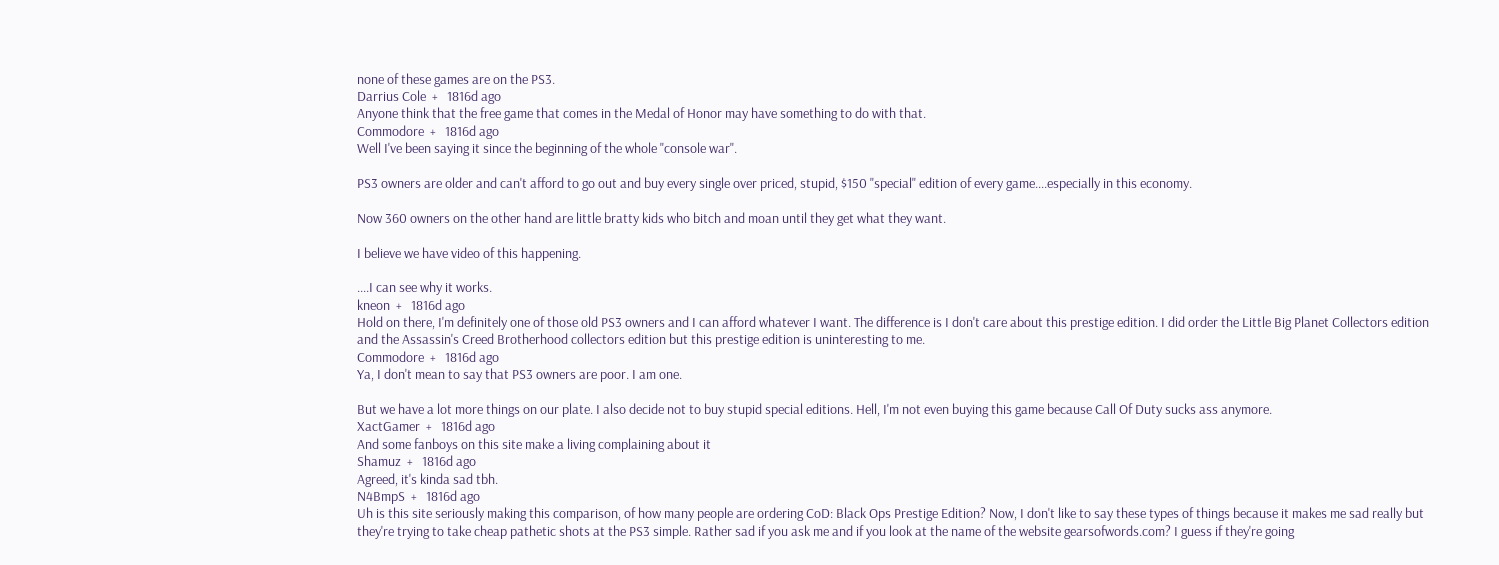none of these games are on the PS3.
Darrius Cole  +   1816d ago
Anyone think that the free game that comes in the Medal of Honor may have something to do with that.
Commodore  +   1816d ago
Well I've been saying it since the beginning of the whole "console war".

PS3 owners are older and can't afford to go out and buy every single over priced, stupid, $150 "special" edition of every game....especially in this economy.

Now 360 owners on the other hand are little bratty kids who bitch and moan until they get what they want.

I believe we have video of this happening.

....I can see why it works.
kneon  +   1816d ago
Hold on there, I'm definitely one of those old PS3 owners and I can afford whatever I want. The difference is I don't care about this prestige edition. I did order the Little Big Planet Collectors edition and the Assassin's Creed Brotherhood collectors edition but this prestige edition is uninteresting to me.
Commodore  +   1816d ago
Ya, I don't mean to say that PS3 owners are poor. I am one.

But we have a lot more things on our plate. I also decide not to buy stupid special editions. Hell, I'm not even buying this game because Call Of Duty sucks ass anymore.
XactGamer  +   1816d ago
And some fanboys on this site make a living complaining about it
Shamuz  +   1816d ago
Agreed, it's kinda sad tbh.
N4BmpS  +   1816d ago
Uh is this site seriously making this comparison, of how many people are ordering CoD: Black Ops Prestige Edition? Now, I don't like to say these types of things because it makes me sad really but they're trying to take cheap pathetic shots at the PS3 simple. Rather sad if you ask me and if you look at the name of the website gearsofwords.com? I guess if they're going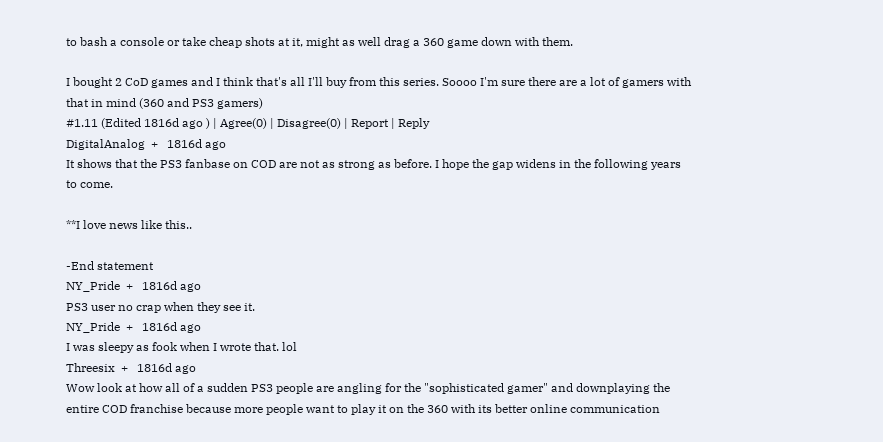to bash a console or take cheap shots at it, might as well drag a 360 game down with them.

I bought 2 CoD games and I think that's all I'll buy from this series. Soooo I'm sure there are a lot of gamers with that in mind (360 and PS3 gamers)
#1.11 (Edited 1816d ago ) | Agree(0) | Disagree(0) | Report | Reply
DigitalAnalog  +   1816d ago
It shows that the PS3 fanbase on COD are not as strong as before. I hope the gap widens in the following years to come.

**I love news like this..

-End statement
NY_Pride  +   1816d ago
PS3 user no crap when they see it.
NY_Pride  +   1816d ago
I was sleepy as fook when I wrote that. lol
Threesix  +   1816d ago
Wow look at how all of a sudden PS3 people are angling for the "sophisticated gamer" and downplaying the entire COD franchise because more people want to play it on the 360 with its better online communication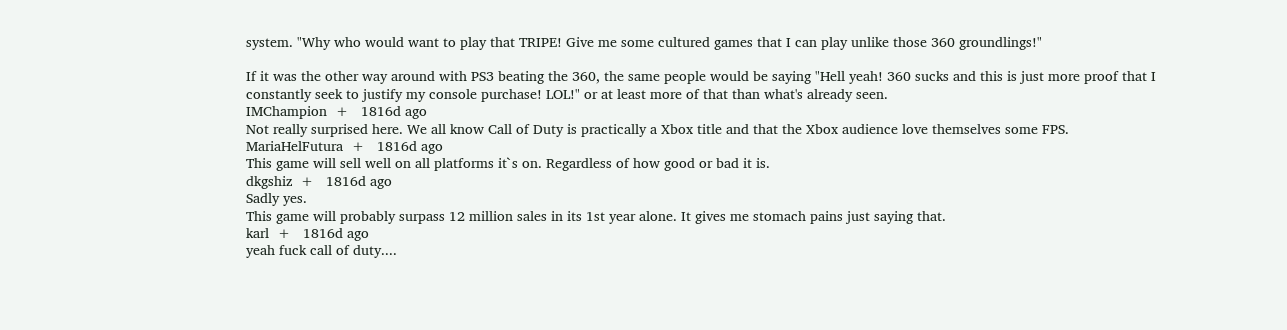system. "Why who would want to play that TRIPE! Give me some cultured games that I can play unlike those 360 groundlings!"

If it was the other way around with PS3 beating the 360, the same people would be saying "Hell yeah! 360 sucks and this is just more proof that I constantly seek to justify my console purchase! LOL!" or at least more of that than what's already seen.
IMChampion  +   1816d ago
Not really surprised here. We all know Call of Duty is practically a Xbox title and that the Xbox audience love themselves some FPS.
MariaHelFutura  +   1816d ago
This game will sell well on all platforms it`s on. Regardless of how good or bad it is.
dkgshiz  +   1816d ago
Sadly yes.
This game will probably surpass 12 million sales in its 1st year alone. It gives me stomach pains just saying that.
karl  +   1816d ago
yeah fuck call of duty....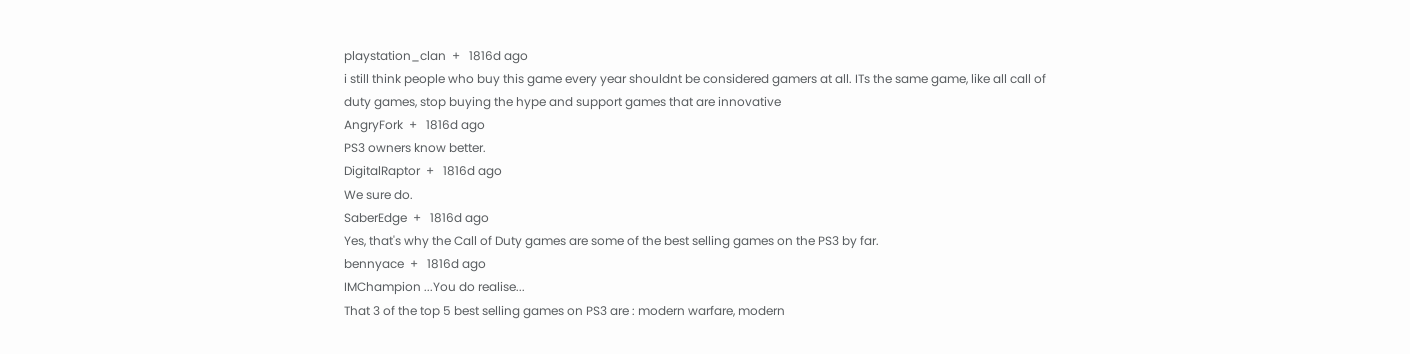playstation_clan  +   1816d ago
i still think people who buy this game every year shouldnt be considered gamers at all. ITs the same game, like all call of duty games, stop buying the hype and support games that are innovative
AngryFork  +   1816d ago
PS3 owners know better.
DigitalRaptor  +   1816d ago
We sure do.
SaberEdge  +   1816d ago
Yes, that's why the Call of Duty games are some of the best selling games on the PS3 by far.
bennyace  +   1816d ago
IMChampion ...You do realise...
That 3 of the top 5 best selling games on PS3 are : modern warfare, modern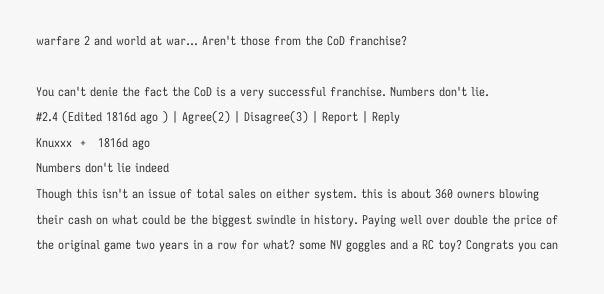warfare 2 and world at war... Aren't those from the CoD franchise?

You can't denie the fact the CoD is a very successful franchise. Numbers don't lie.
#2.4 (Edited 1816d ago ) | Agree(2) | Disagree(3) | Report | Reply
Knuxxx  +   1816d ago
Numbers don't lie indeed
Though this isn't an issue of total sales on either system. this is about 360 owners blowing their cash on what could be the biggest swindle in history. Paying well over double the price of the original game two years in a row for what? some NV goggles and a RC toy? Congrats you can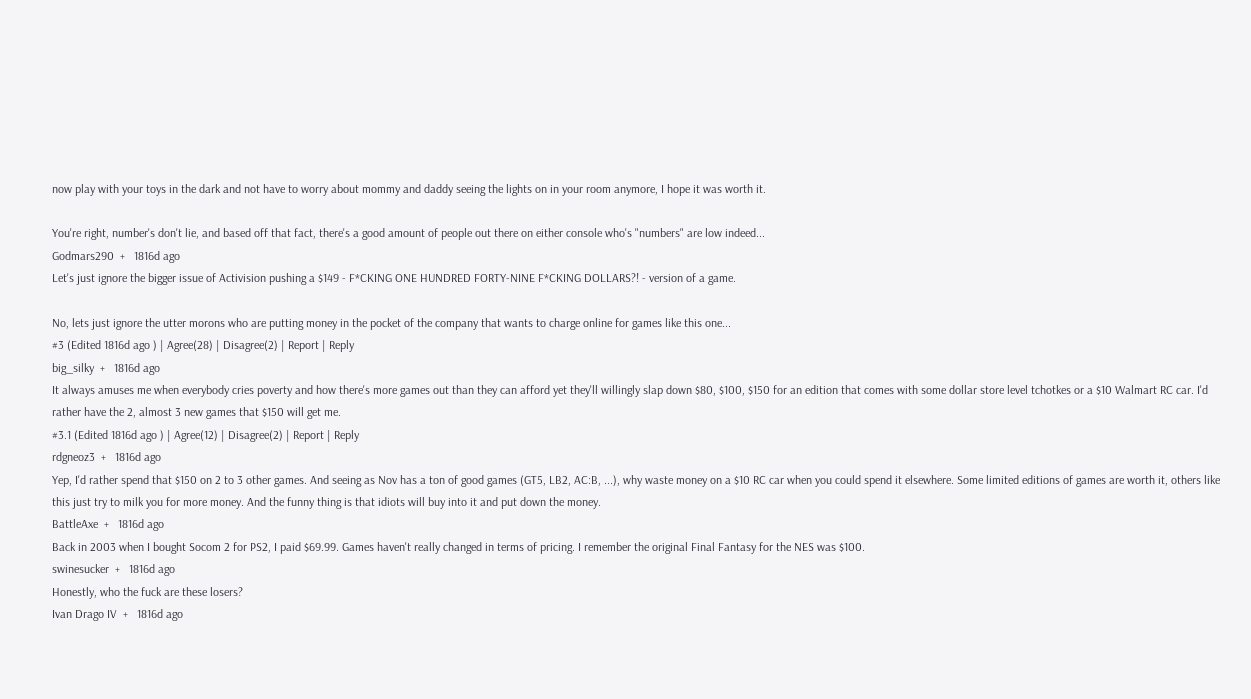now play with your toys in the dark and not have to worry about mommy and daddy seeing the lights on in your room anymore, I hope it was worth it.

You're right, number's don't lie, and based off that fact, there's a good amount of people out there on either console who's "numbers" are low indeed...
Godmars290  +   1816d ago
Let's just ignore the bigger issue of Activision pushing a $149 - F*CKING ONE HUNDRED FORTY-NINE F*CKING DOLLARS?! - version of a game.

No, lets just ignore the utter morons who are putting money in the pocket of the company that wants to charge online for games like this one...
#3 (Edited 1816d ago ) | Agree(28) | Disagree(2) | Report | Reply
big_silky  +   1816d ago
It always amuses me when everybody cries poverty and how there's more games out than they can afford yet they'll willingly slap down $80, $100, $150 for an edition that comes with some dollar store level tchotkes or a $10 Walmart RC car. I'd rather have the 2, almost 3 new games that $150 will get me.
#3.1 (Edited 1816d ago ) | Agree(12) | Disagree(2) | Report | Reply
rdgneoz3  +   1816d ago
Yep, I'd rather spend that $150 on 2 to 3 other games. And seeing as Nov has a ton of good games (GT5, LB2, AC:B, ...), why waste money on a $10 RC car when you could spend it elsewhere. Some limited editions of games are worth it, others like this just try to milk you for more money. And the funny thing is that idiots will buy into it and put down the money.
BattleAxe  +   1816d ago
Back in 2003 when I bought Socom 2 for PS2, I paid $69.99. Games haven't really changed in terms of pricing. I remember the original Final Fantasy for the NES was $100.
swinesucker  +   1816d ago
Honestly, who the fuck are these losers?
Ivan Drago IV  +   1816d ago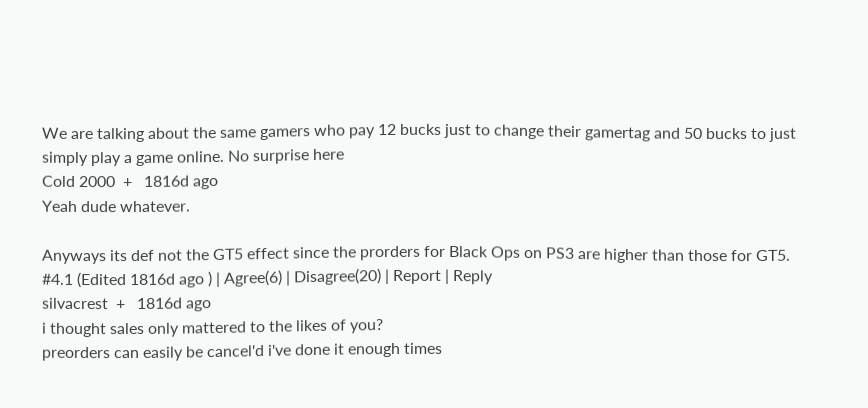We are talking about the same gamers who pay 12 bucks just to change their gamertag and 50 bucks to just simply play a game online. No surprise here
Cold 2000  +   1816d ago
Yeah dude whatever.

Anyways its def not the GT5 effect since the prorders for Black Ops on PS3 are higher than those for GT5.
#4.1 (Edited 1816d ago ) | Agree(6) | Disagree(20) | Report | Reply
silvacrest  +   1816d ago
i thought sales only mattered to the likes of you?
preorders can easily be cancel'd i've done it enough times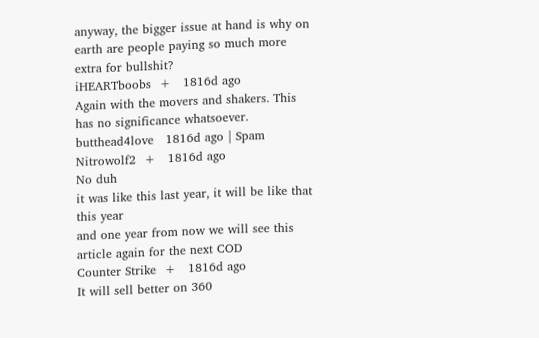anyway, the bigger issue at hand is why on earth are people paying so much more extra for bullshit?
iHEARTboobs  +   1816d ago
Again with the movers and shakers. This has no significance whatsoever.
butthead4love   1816d ago | Spam
Nitrowolf2  +   1816d ago
No duh
it was like this last year, it will be like that this year
and one year from now we will see this article again for the next COD
Counter Strike  +   1816d ago
It will sell better on 360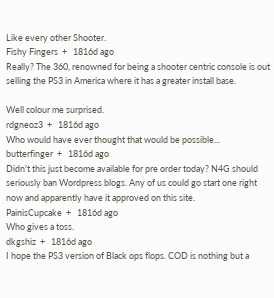Like every other Shooter.
Fishy Fingers  +   1816d ago
Really? The 360, renowned for being a shooter centric console is out selling the PS3 in America where it has a greater install base.

Well colour me surprised.
rdgneoz3  +   1816d ago
Who would have ever thought that would be possible...
butterfinger  +   1816d ago
Didn't this just become available for pre order today? N4G should seriously ban Wordpress blogs. Any of us could go start one right now and apparently have it approved on this site.
PainisCupcake  +   1816d ago
Who gives a toss.
dkgshiz  +   1816d ago
I hope the PS3 version of Black ops flops. COD is nothing but a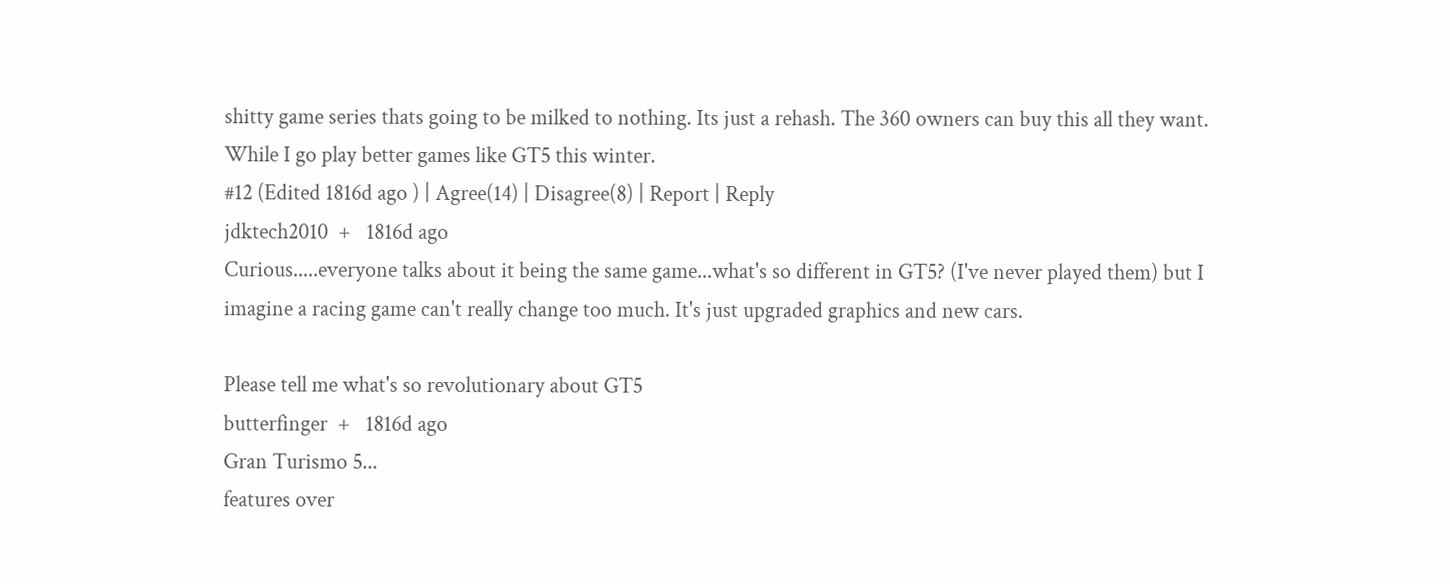shitty game series thats going to be milked to nothing. Its just a rehash. The 360 owners can buy this all they want. While I go play better games like GT5 this winter.
#12 (Edited 1816d ago ) | Agree(14) | Disagree(8) | Report | Reply
jdktech2010  +   1816d ago
Curious.....everyone talks about it being the same game...what's so different in GT5? (I've never played them) but I imagine a racing game can't really change too much. It's just upgraded graphics and new cars.

Please tell me what's so revolutionary about GT5
butterfinger  +   1816d ago
Gran Turismo 5...
features over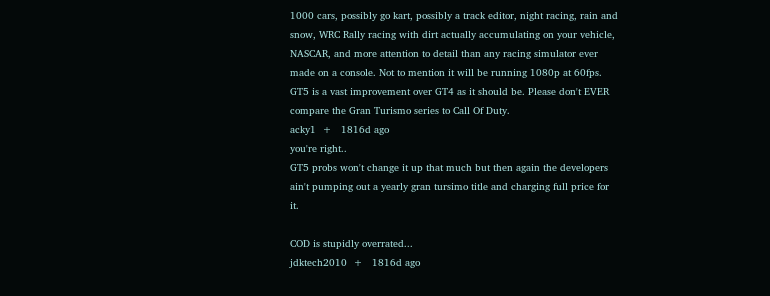1000 cars, possibly go kart, possibly a track editor, night racing, rain and snow, WRC Rally racing with dirt actually accumulating on your vehicle, NASCAR, and more attention to detail than any racing simulator ever made on a console. Not to mention it will be running 1080p at 60fps. GT5 is a vast improvement over GT4 as it should be. Please don't EVER compare the Gran Turismo series to Call Of Duty.
acky1  +   1816d ago
you're right..
GT5 probs won't change it up that much but then again the developers ain't pumping out a yearly gran tursimo title and charging full price for it.

COD is stupidly overrated...
jdktech2010  +   1816d ago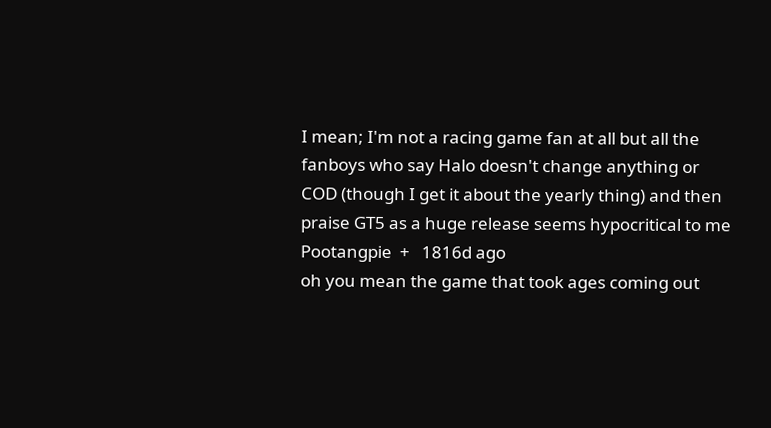I mean; I'm not a racing game fan at all but all the fanboys who say Halo doesn't change anything or COD (though I get it about the yearly thing) and then praise GT5 as a huge release seems hypocritical to me
Pootangpie  +   1816d ago
oh you mean the game that took ages coming out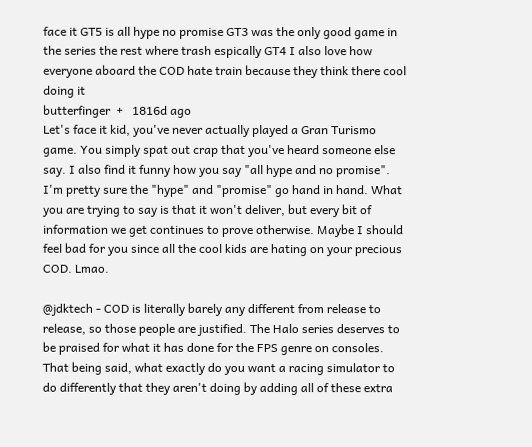face it GT5 is all hype no promise GT3 was the only good game in the series the rest where trash espically GT4 I also love how everyone aboard the COD hate train because they think there cool doing it
butterfinger  +   1816d ago
Let's face it kid, you've never actually played a Gran Turismo game. You simply spat out crap that you've heard someone else say. I also find it funny how you say "all hype and no promise". I'm pretty sure the "hype" and "promise" go hand in hand. What you are trying to say is that it won't deliver, but every bit of information we get continues to prove otherwise. Maybe I should feel bad for you since all the cool kids are hating on your precious COD. Lmao.

@jdktech - COD is literally barely any different from release to release, so those people are justified. The Halo series deserves to be praised for what it has done for the FPS genre on consoles. That being said, what exactly do you want a racing simulator to do differently that they aren't doing by adding all of these extra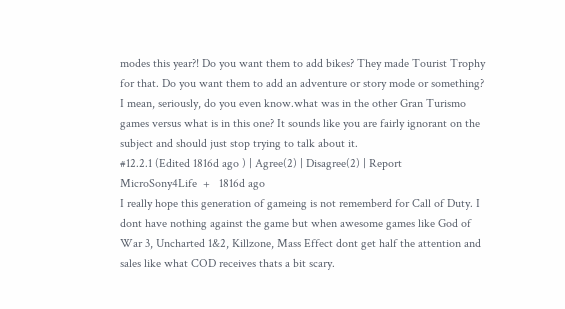modes this year?! Do you want them to add bikes? They made Tourist Trophy for that. Do you want them to add an adventure or story mode or something? I mean, seriously, do you even know.what was in the other Gran Turismo games versus what is in this one? It sounds like you are fairly ignorant on the subject and should just stop trying to talk about it.
#12.2.1 (Edited 1816d ago ) | Agree(2) | Disagree(2) | Report
MicroSony4Life  +   1816d ago
I really hope this generation of gameing is not rememberd for Call of Duty. I dont have nothing against the game but when awesome games like God of War 3, Uncharted 1&2, Killzone, Mass Effect dont get half the attention and sales like what COD receives thats a bit scary.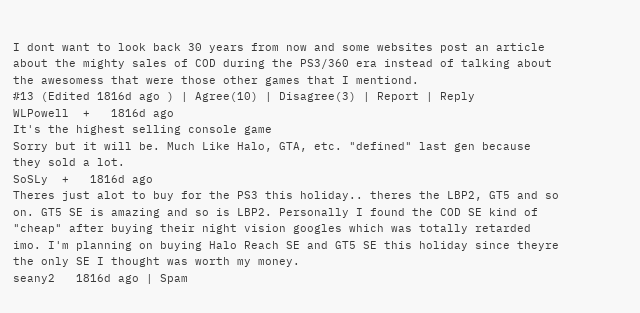I dont want to look back 30 years from now and some websites post an article about the mighty sales of COD during the PS3/360 era instead of talking about the awesomess that were those other games that I mentiond.
#13 (Edited 1816d ago ) | Agree(10) | Disagree(3) | Report | Reply
WLPowell  +   1816d ago
It's the highest selling console game
Sorry but it will be. Much Like Halo, GTA, etc. "defined" last gen because they sold a lot.
SoSLy  +   1816d ago
Theres just alot to buy for the PS3 this holiday.. theres the LBP2, GT5 and so on. GT5 SE is amazing and so is LBP2. Personally I found the COD SE kind of "cheap" after buying their night vision googles which was totally retarded imo. I'm planning on buying Halo Reach SE and GT5 SE this holiday since theyre the only SE I thought was worth my money.
seany2   1816d ago | Spam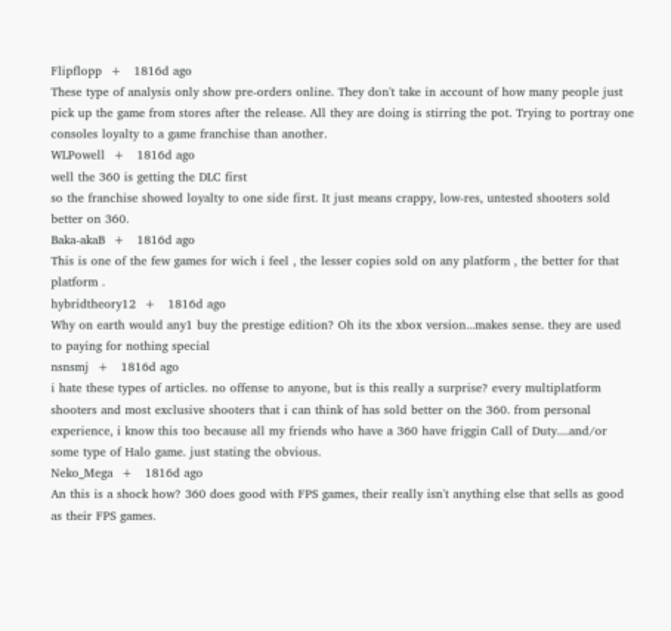Flipflopp  +   1816d ago
These type of analysis only show pre-orders online. They don't take in account of how many people just pick up the game from stores after the release. All they are doing is stirring the pot. Trying to portray one consoles loyalty to a game franchise than another.
WLPowell  +   1816d ago
well the 360 is getting the DLC first
so the franchise showed loyalty to one side first. It just means crappy, low-res, untested shooters sold better on 360.
Baka-akaB  +   1816d ago
This is one of the few games for wich i feel , the lesser copies sold on any platform , the better for that platform .
hybridtheory12  +   1816d ago
Why on earth would any1 buy the prestige edition? Oh its the xbox version...makes sense. they are used to paying for nothing special
nsnsmj  +   1816d ago
i hate these types of articles. no offense to anyone, but is this really a surprise? every multiplatform shooters and most exclusive shooters that i can think of has sold better on the 360. from personal experience, i know this too because all my friends who have a 360 have friggin Call of Duty....and/or some type of Halo game. just stating the obvious.
Neko_Mega  +   1816d ago
An this is a shock how? 360 does good with FPS games, their really isn't anything else that sells as good as their FPS games.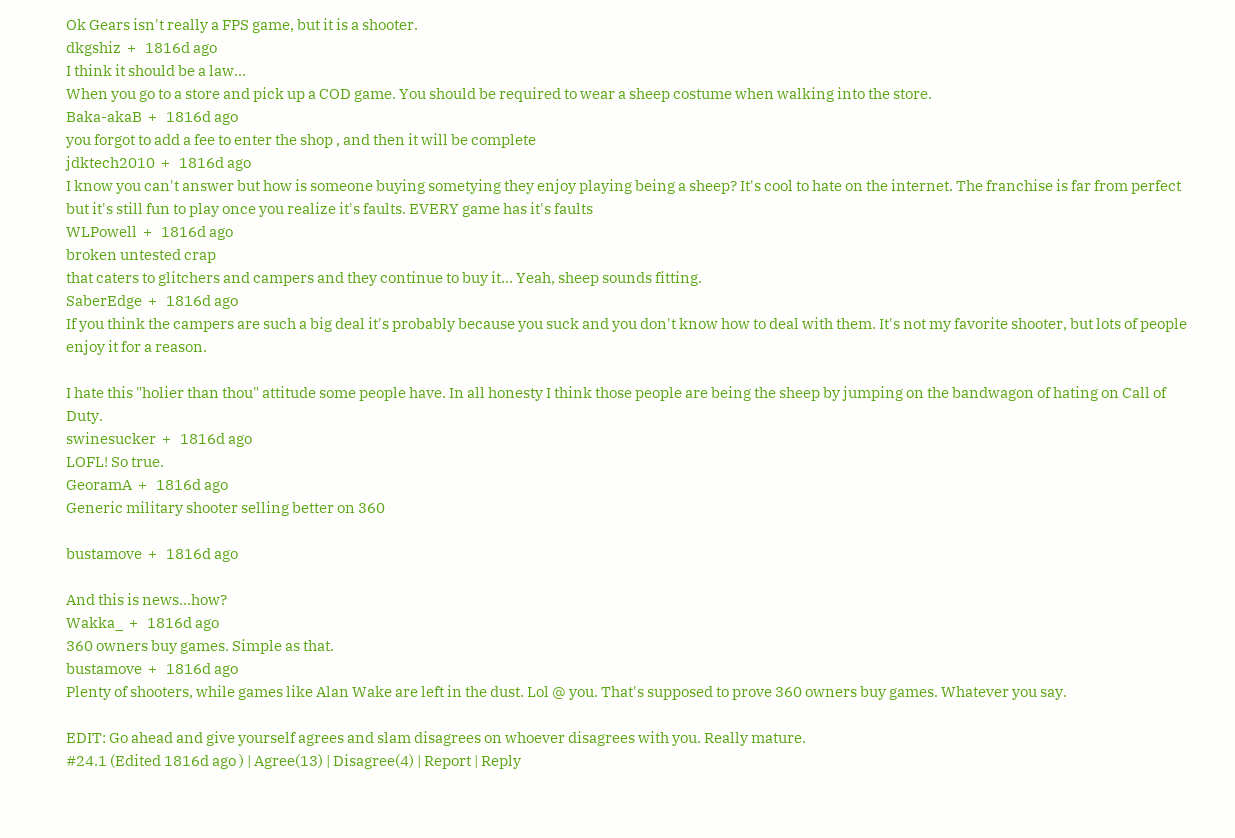Ok Gears isn't really a FPS game, but it is a shooter.
dkgshiz  +   1816d ago
I think it should be a law...
When you go to a store and pick up a COD game. You should be required to wear a sheep costume when walking into the store.
Baka-akaB  +   1816d ago
you forgot to add a fee to enter the shop , and then it will be complete
jdktech2010  +   1816d ago
I know you can't answer but how is someone buying sometying they enjoy playing being a sheep? It's cool to hate on the internet. The franchise is far from perfect but it's still fun to play once you realize it's faults. EVERY game has it's faults
WLPowell  +   1816d ago
broken untested crap
that caters to glitchers and campers and they continue to buy it... Yeah, sheep sounds fitting.
SaberEdge  +   1816d ago
If you think the campers are such a big deal it's probably because you suck and you don't know how to deal with them. It's not my favorite shooter, but lots of people enjoy it for a reason.

I hate this "holier than thou" attitude some people have. In all honesty I think those people are being the sheep by jumping on the bandwagon of hating on Call of Duty.
swinesucker  +   1816d ago
LOFL! So true.
GeoramA  +   1816d ago
Generic military shooter selling better on 360

bustamove  +   1816d ago

And this is news...how?
Wakka_  +   1816d ago
360 owners buy games. Simple as that.
bustamove  +   1816d ago
Plenty of shooters, while games like Alan Wake are left in the dust. Lol @ you. That's supposed to prove 360 owners buy games. Whatever you say.

EDIT: Go ahead and give yourself agrees and slam disagrees on whoever disagrees with you. Really mature.
#24.1 (Edited 1816d ago ) | Agree(13) | Disagree(4) | Report | Reply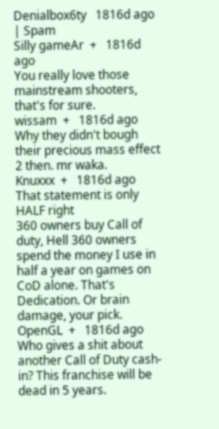Denialbox6ty   1816d ago | Spam
Silly gameAr  +   1816d ago
You really love those mainstream shooters, that's for sure.
wissam  +   1816d ago
Why they didn't bough their precious mass effect 2 then. mr waka.
Knuxxx  +   1816d ago
That statement is only HALF right
360 owners buy Call of duty, Hell 360 owners spend the money I use in half a year on games on CoD alone. That's Dedication. Or brain damage, your pick.
OpenGL  +   1816d ago
Who gives a shit about another Call of Duty cash-in? This franchise will be dead in 5 years.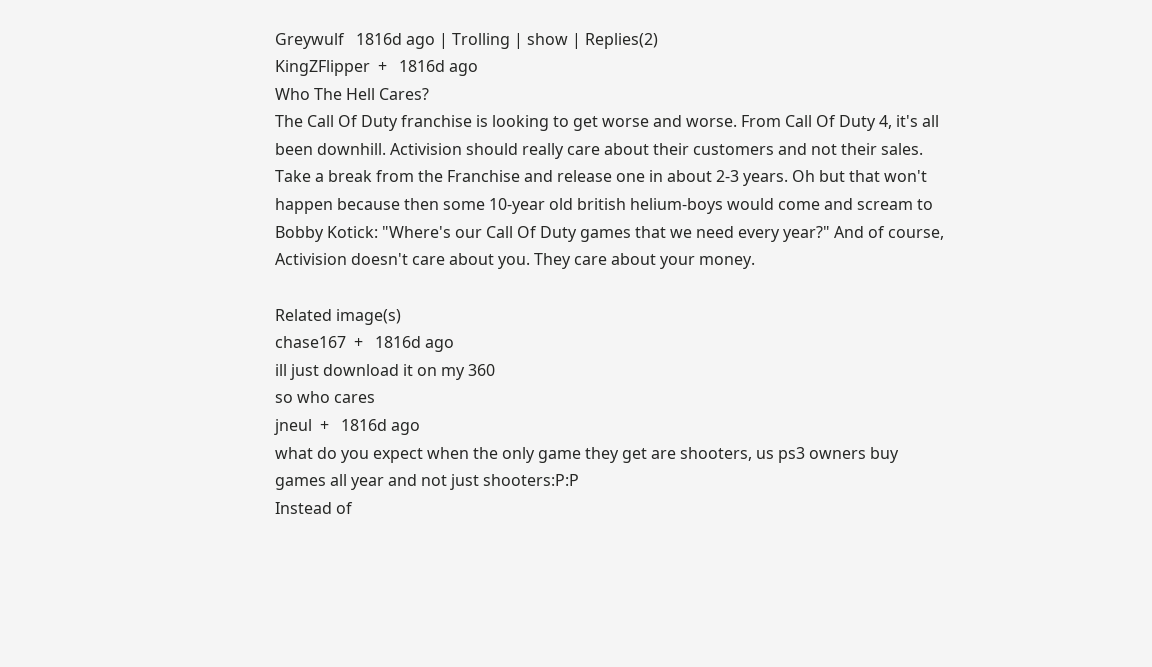Greywulf   1816d ago | Trolling | show | Replies(2)
KingZFlipper  +   1816d ago
Who The Hell Cares?
The Call Of Duty franchise is looking to get worse and worse. From Call Of Duty 4, it's all been downhill. Activision should really care about their customers and not their sales. Take a break from the Franchise and release one in about 2-3 years. Oh but that won't happen because then some 10-year old british helium-boys would come and scream to Bobby Kotick: "Where's our Call Of Duty games that we need every year?" And of course, Activision doesn't care about you. They care about your money.

Related image(s)
chase167  +   1816d ago
ill just download it on my 360
so who cares
jneul  +   1816d ago
what do you expect when the only game they get are shooters, us ps3 owners buy games all year and not just shooters:P:P
Instead of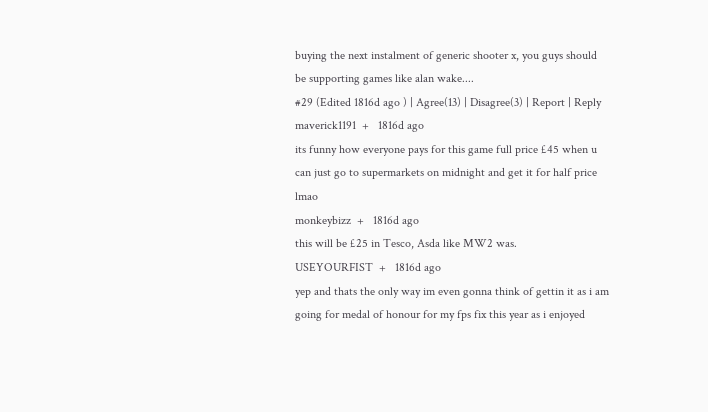buying the next instalment of generic shooter x, you guys should be supporting games like alan wake....
#29 (Edited 1816d ago ) | Agree(13) | Disagree(3) | Report | Reply
maverick1191  +   1816d ago
its funny how everyone pays for this game full price £45 when u can just go to supermarkets on midnight and get it for half price lmao
monkeybizz  +   1816d ago
this will be £25 in Tesco, Asda like MW2 was.
USEYOURFIST  +   1816d ago
yep and thats the only way im even gonna think of gettin it as i am going for medal of honour for my fps fix this year as i enjoyed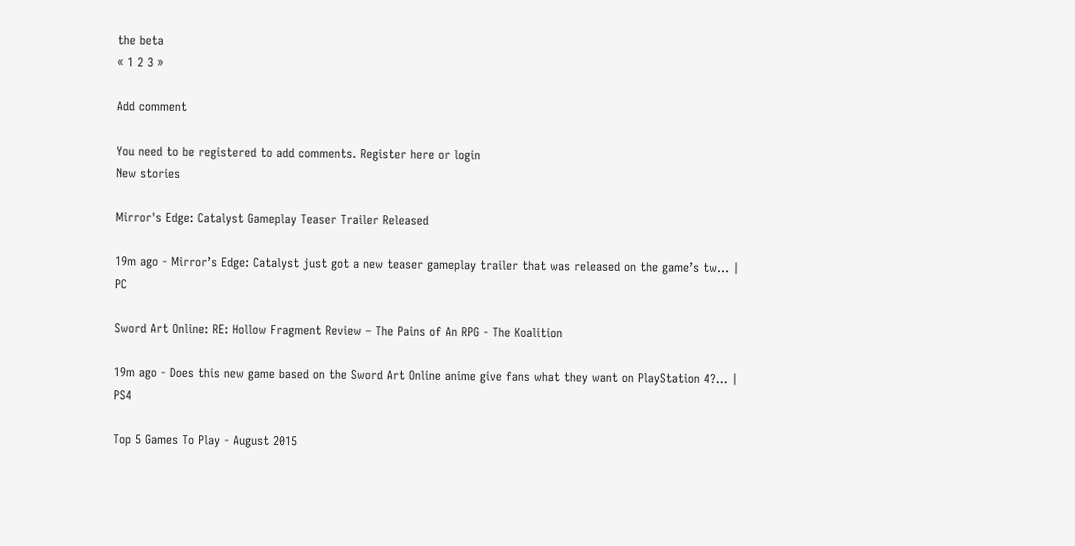the beta
« 1 2 3 »

Add comment

You need to be registered to add comments. Register here or login
New stories

Mirror's Edge: Catalyst Gameplay Teaser Trailer Released

19m ago - Mirror’s Edge: Catalyst just got a new teaser gameplay trailer that was released on the game’s tw... | PC

Sword Art Online: RE: Hollow Fragment Review – The Pains of An RPG - The Koalition

19m ago - Does this new game based on the Sword Art Online anime give fans what they want on PlayStation 4?... | PS4

Top 5 Games To Play - August 2015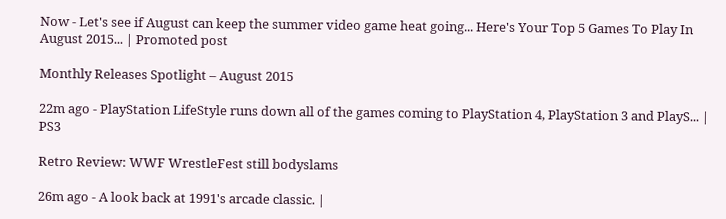Now - Let's see if August can keep the summer video game heat going... Here's Your Top 5 Games To Play In August 2015... | Promoted post

Monthly Releases Spotlight – August 2015

22m ago - PlayStation LifeStyle runs down all of the games coming to PlayStation 4, PlayStation 3 and PlayS... | PS3

Retro Review: WWF WrestleFest still bodyslams

26m ago - A look back at 1991's arcade classic. |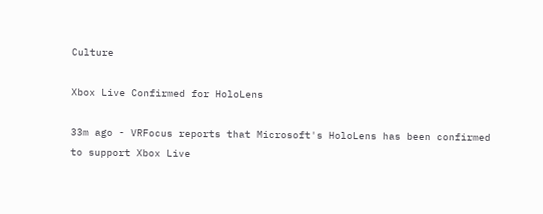Culture

Xbox Live Confirmed for HoloLens

33m ago - VRFocus reports that Microsoft's HoloLens has been confirmed to support Xbox Live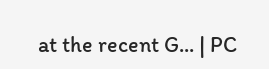at the recent G... | PC